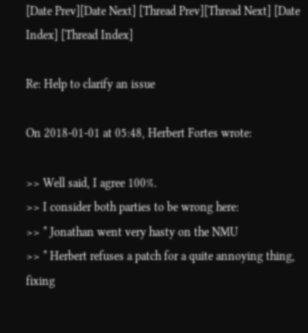[Date Prev][Date Next] [Thread Prev][Thread Next] [Date Index] [Thread Index]

Re: Help to clarify an issue

On 2018-01-01 at 05:48, Herbert Fortes wrote:

>> Well said, I agree 100%.
>> I consider both parties to be wrong here:
>> * Jonathan went very hasty on the NMU
>> * Herbert refuses a patch for a quite annoying thing, fixing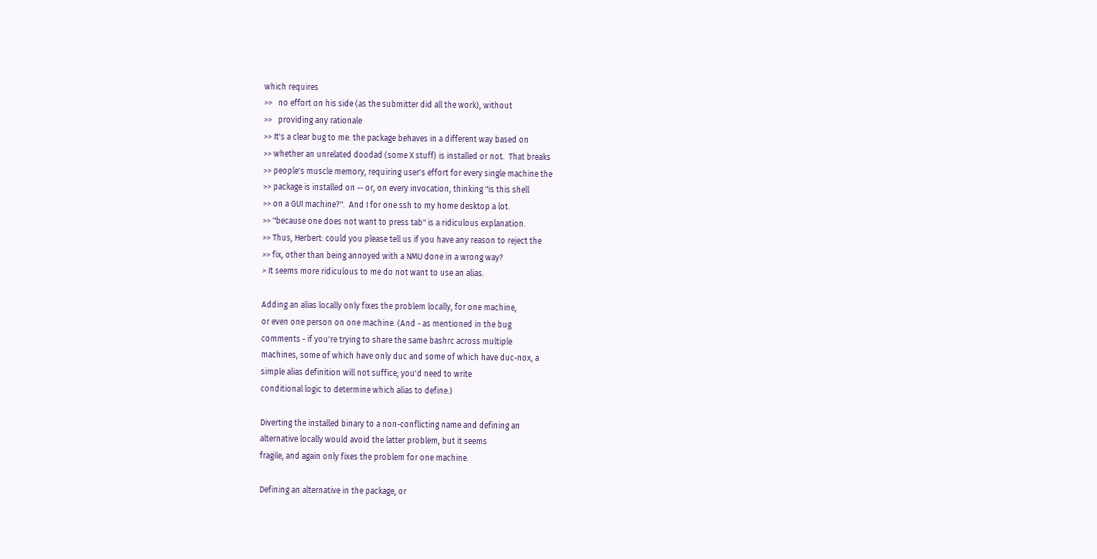which requires
>>   no effort on his side (as the submitter did all the work), without
>>   providing any rationale
>> It's a clear bug to me: the package behaves in a different way based on
>> whether an unrelated doodad (some X stuff) is installed or not.  That breaks
>> people's muscle memory, requiring user's effort for every single machine the
>> package is installed on -- or, on every invocation, thinking "is this shell
>> on a GUI machine?".  And I for one ssh to my home desktop a lot.
>> "because one does not want to press tab" is a ridiculous explanation.
>> Thus, Herbert: could you please tell us if you have any reason to reject the
>> fix, other than being annoyed with a NMU done in a wrong way?
> It seems more ridiculous to me do not want to use an alias.

Adding an alias locally only fixes the problem locally, for one machine,
or even one person on one machine. (And - as mentioned in the bug
comments - if you're trying to share the same bashrc across multiple
machines, some of which have only duc and some of which have duc-nox, a
simple alias definition will not suffice; you'd need to write
conditional logic to determine which alias to define.)

Diverting the installed binary to a non-conflicting name and defining an
alternative locally would avoid the latter problem, but it seems
fragile, and again only fixes the problem for one machine.

Defining an alternative in the package, or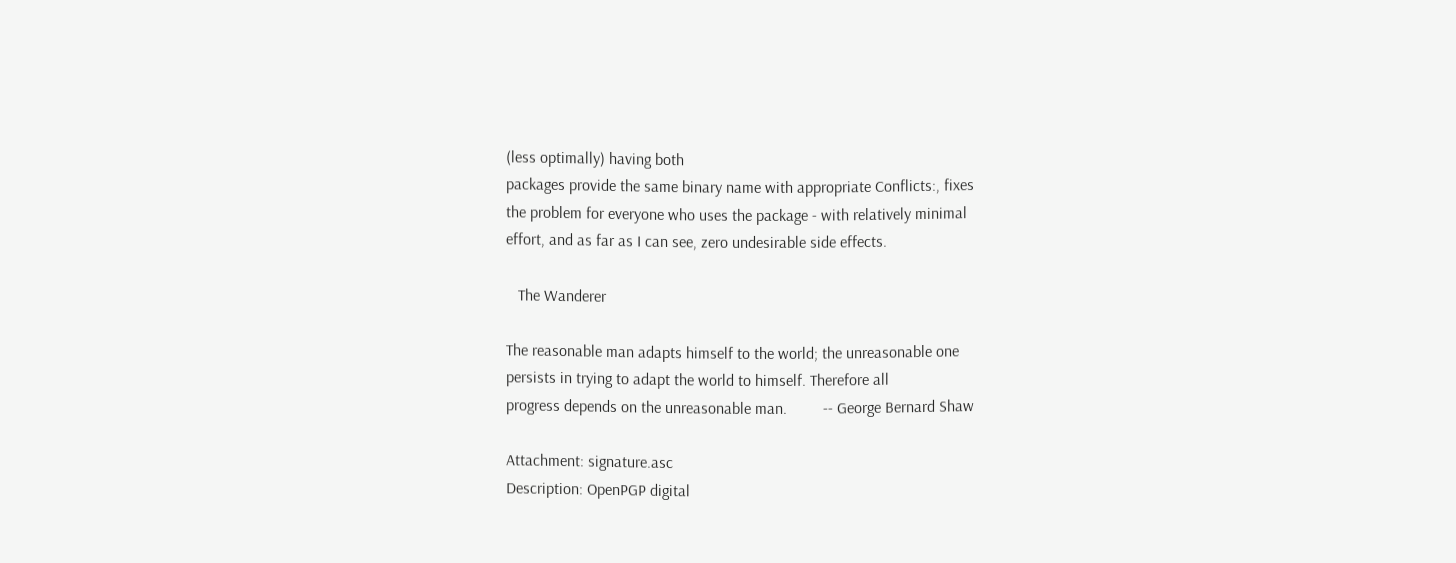(less optimally) having both
packages provide the same binary name with appropriate Conflicts:, fixes
the problem for everyone who uses the package - with relatively minimal
effort, and as far as I can see, zero undesirable side effects.

   The Wanderer

The reasonable man adapts himself to the world; the unreasonable one
persists in trying to adapt the world to himself. Therefore all
progress depends on the unreasonable man.         -- George Bernard Shaw

Attachment: signature.asc
Description: OpenPGP digital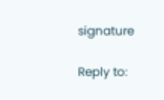signature

Reply to: